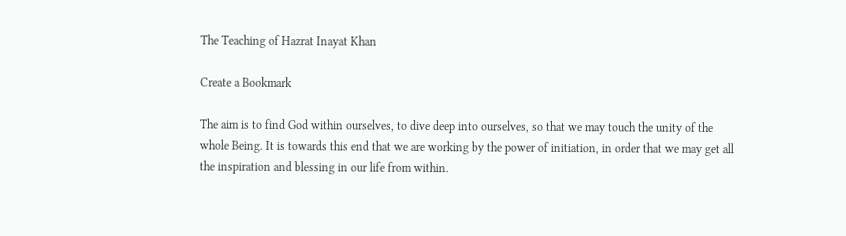The Teaching of Hazrat Inayat Khan

Create a Bookmark

The aim is to find God within ourselves, to dive deep into ourselves, so that we may touch the unity of the whole Being. It is towards this end that we are working by the power of initiation, in order that we may get all the inspiration and blessing in our life from within.